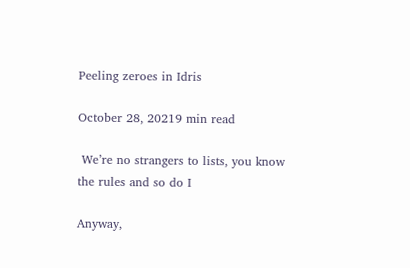Peeling zeroes in Idris

October 28, 20219 min read

 We’re no strangers to lists, you know the rules and so do I

Anyway,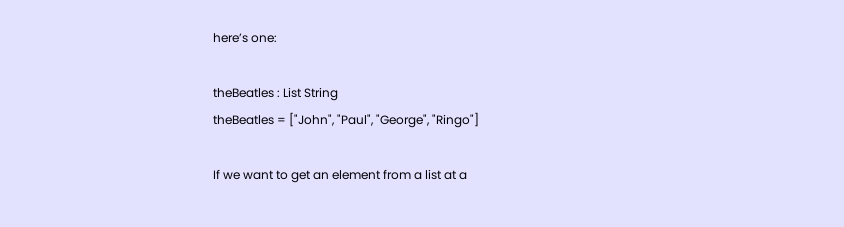here’s one:

theBeatles : List String
theBeatles = ["John", "Paul", "George", "Ringo"]

If we want to get an element from a list at a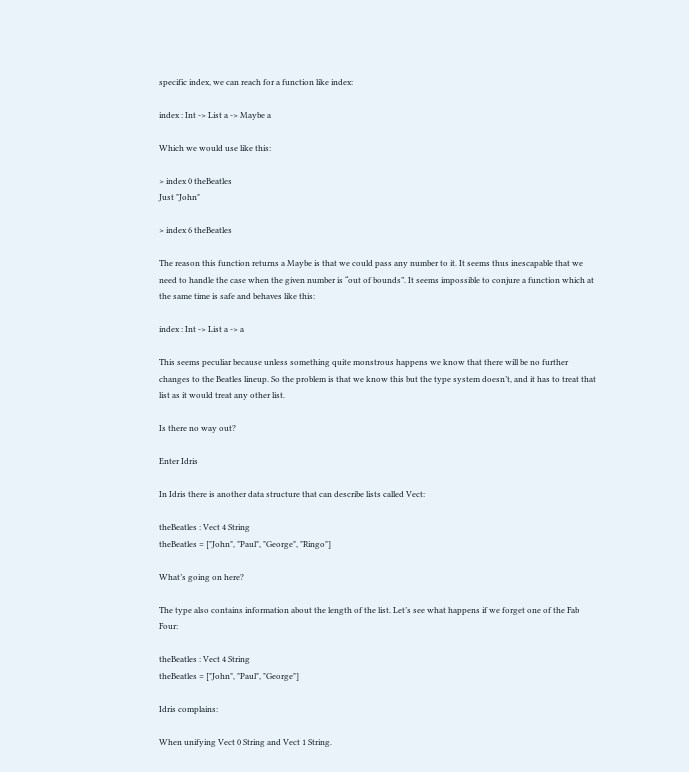specific index, we can reach for a function like index:

index : Int -> List a -> Maybe a

Which we would use like this:

> index 0 theBeatles
Just "John"

> index 6 theBeatles

The reason this function returns a Maybe is that we could pass any number to it. It seems thus inescapable that we need to handle the case when the given number is “out of bounds”. It seems impossible to conjure a function which at the same time is safe and behaves like this:

index : Int -> List a -> a

This seems peculiar because unless something quite monstrous happens we know that there will be no further changes to the Beatles lineup. So the problem is that we know this but the type system doesn’t, and it has to treat that list as it would treat any other list.

Is there no way out?

Enter Idris

In Idris there is another data structure that can describe lists called Vect:

theBeatles : Vect 4 String
theBeatles = ["John", "Paul", "George", "Ringo"]

What’s going on here?

The type also contains information about the length of the list. Let’s see what happens if we forget one of the Fab Four:

theBeatles : Vect 4 String
theBeatles = ["John", "Paul", "George"]

Idris complains:

When unifying Vect 0 String and Vect 1 String.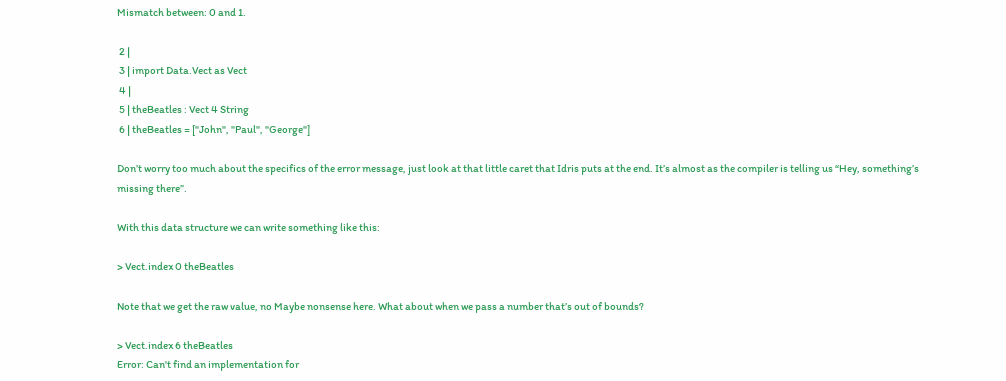Mismatch between: 0 and 1.

 2 |
 3 | import Data.Vect as Vect
 4 |
 5 | theBeatles : Vect 4 String
 6 | theBeatles = ["John", "Paul", "George"]

Don’t worry too much about the specifics of the error message, just look at that little caret that Idris puts at the end. It’s almost as the compiler is telling us “Hey, something’s missing there”.

With this data structure we can write something like this:

> Vect.index 0 theBeatles

Note that we get the raw value, no Maybe nonsense here. What about when we pass a number that’s out of bounds?

> Vect.index 6 theBeatles
Error: Can't find an implementation for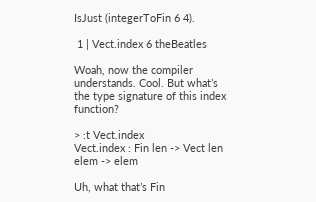IsJust (integerToFin 6 4).

 1 | Vect.index 6 theBeatles

Woah, now the compiler understands. Cool. But what’s the type signature of this index function?

> :t Vect.index
Vect.index : Fin len -> Vect len elem -> elem

Uh, what that’s Fin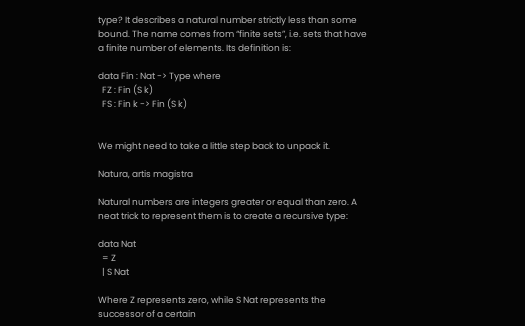type? It describes a natural number strictly less than some bound. The name comes from “finite sets”, i.e. sets that have a finite number of elements. Its definition is:

data Fin : Nat -> Type where
  FZ : Fin (S k)
  FS : Fin k -> Fin (S k)


We might need to take a little step back to unpack it.

Natura, artis magistra

Natural numbers are integers greater or equal than zero. A neat trick to represent them is to create a recursive type:

data Nat
  = Z
  | S Nat

Where Z represents zero, while S Nat represents the successor of a certain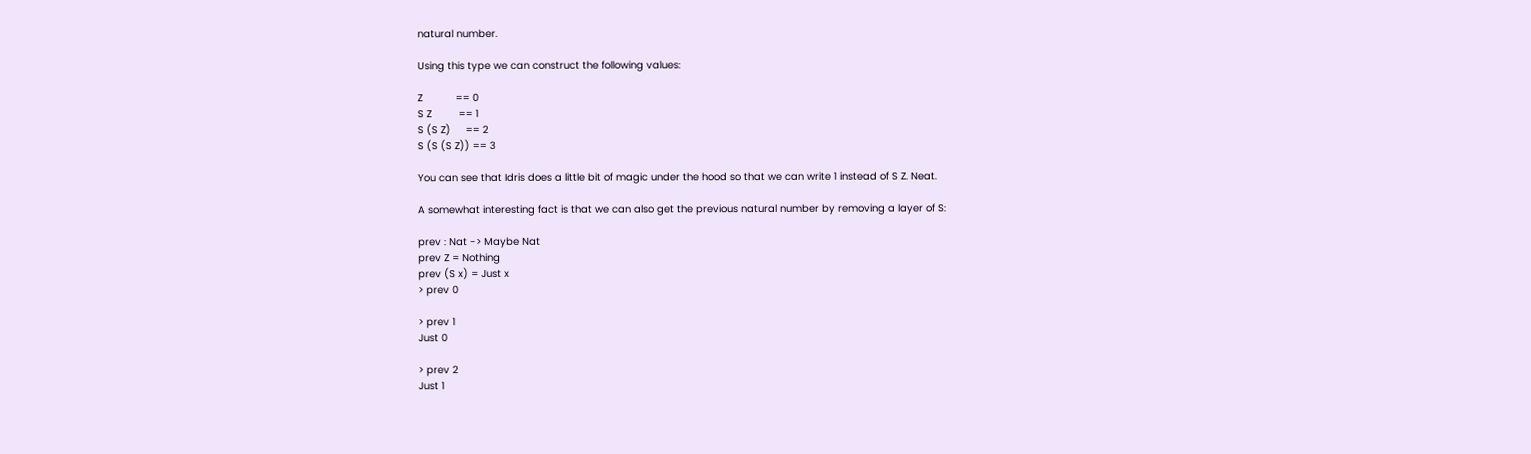natural number.

Using this type we can construct the following values:

Z           == 0
S Z         == 1
S (S Z)     == 2
S (S (S Z)) == 3

You can see that Idris does a little bit of magic under the hood so that we can write 1 instead of S Z. Neat.

A somewhat interesting fact is that we can also get the previous natural number by removing a layer of S:

prev : Nat -> Maybe Nat
prev Z = Nothing
prev (S x) = Just x
> prev 0

> prev 1
Just 0

> prev 2
Just 1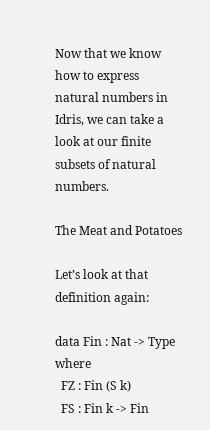Now that we know how to express natural numbers in Idris, we can take a look at our finite subsets of natural numbers.

The Meat and Potatoes

Let’s look at that definition again:

data Fin : Nat -> Type where
  FZ : Fin (S k)
  FS : Fin k -> Fin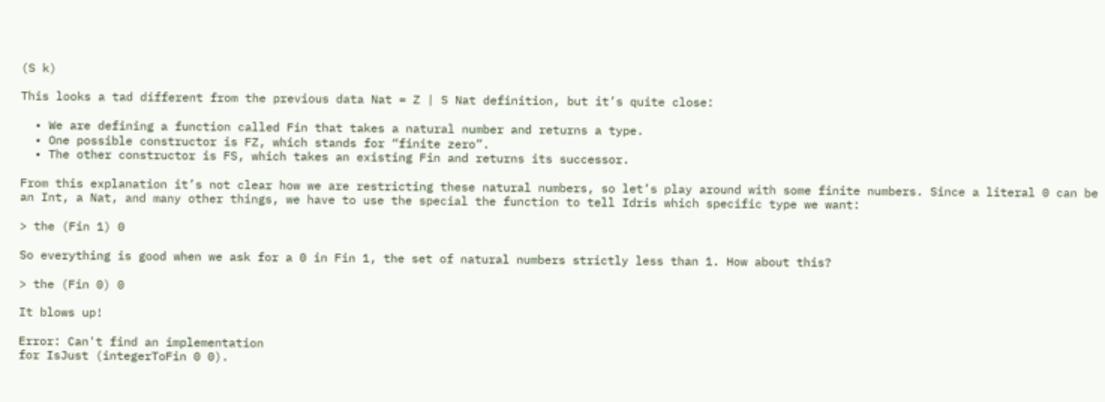(S k)

This looks a tad different from the previous data Nat = Z | S Nat definition, but it’s quite close:

  • We are defining a function called Fin that takes a natural number and returns a type.
  • One possible constructor is FZ, which stands for “finite zero”.
  • The other constructor is FS, which takes an existing Fin and returns its successor.

From this explanation it’s not clear how we are restricting these natural numbers, so let’s play around with some finite numbers. Since a literal 0 can be an Int, a Nat, and many other things, we have to use the special the function to tell Idris which specific type we want:

> the (Fin 1) 0

So everything is good when we ask for a 0 in Fin 1, the set of natural numbers strictly less than 1. How about this?

> the (Fin 0) 0

It blows up!

Error: Can't find an implementation
for IsJust (integerToFin 0 0).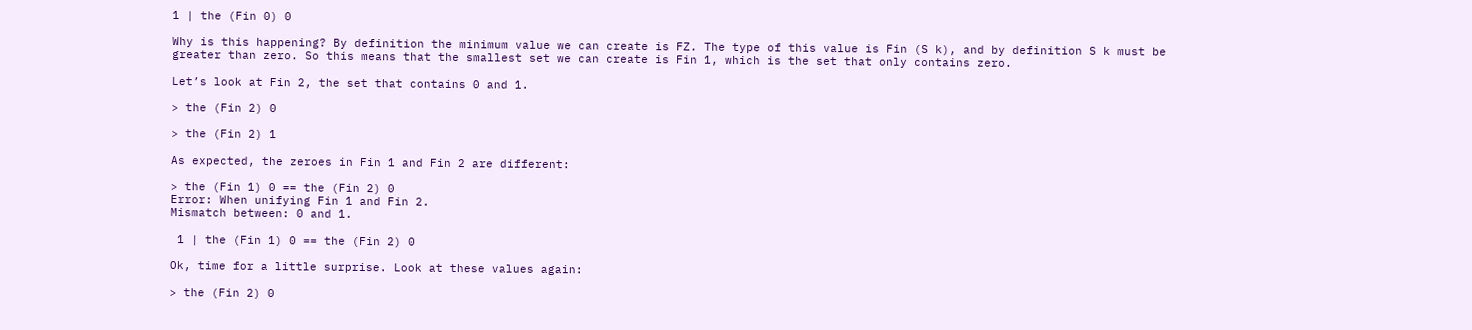1 | the (Fin 0) 0

Why is this happening? By definition the minimum value we can create is FZ. The type of this value is Fin (S k), and by definition S k must be greater than zero. So this means that the smallest set we can create is Fin 1, which is the set that only contains zero.

Let’s look at Fin 2, the set that contains 0 and 1.

> the (Fin 2) 0

> the (Fin 2) 1

As expected, the zeroes in Fin 1 and Fin 2 are different:

> the (Fin 1) 0 == the (Fin 2) 0
Error: When unifying Fin 1 and Fin 2.
Mismatch between: 0 and 1.

 1 | the (Fin 1) 0 == the (Fin 2) 0

Ok, time for a little surprise. Look at these values again:

> the (Fin 2) 0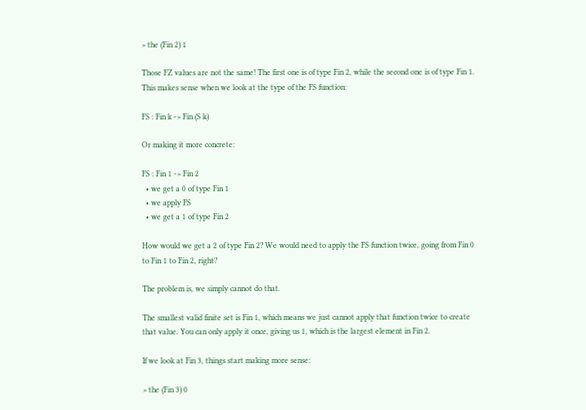> the (Fin 2) 1

Those FZ values are not the same! The first one is of type Fin 2, while the second one is of type Fin 1. This makes sense when we look at the type of the FS function:

FS : Fin k -> Fin (S k)

Or making it more concrete:

FS : Fin 1 -> Fin 2
  • we get a 0 of type Fin 1
  • we apply FS
  • we get a 1 of type Fin 2

How would we get a 2 of type Fin 2? We would need to apply the FS function twice, going from Fin 0 to Fin 1 to Fin 2, right?

The problem is, we simply cannot do that.

The smallest valid finite set is Fin 1, which means we just cannot apply that function twice to create that value. You can only apply it once, giving us 1, which is the largest element in Fin 2.

If we look at Fin 3, things start making more sense:

> the (Fin 3) 0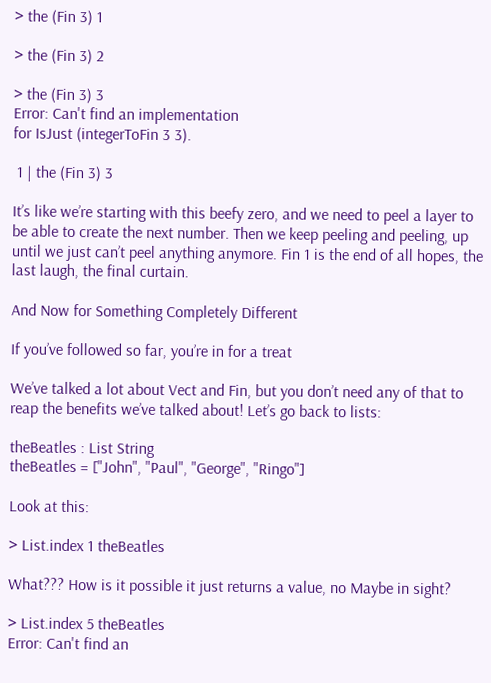> the (Fin 3) 1

> the (Fin 3) 2

> the (Fin 3) 3
Error: Can't find an implementation
for IsJust (integerToFin 3 3).

 1 | the (Fin 3) 3

It’s like we’re starting with this beefy zero, and we need to peel a layer to be able to create the next number. Then we keep peeling and peeling, up until we just can’t peel anything anymore. Fin 1 is the end of all hopes, the last laugh, the final curtain.

And Now for Something Completely Different

If you’ve followed so far, you’re in for a treat

We’ve talked a lot about Vect and Fin, but you don’t need any of that to reap the benefits we’ve talked about! Let’s go back to lists:

theBeatles : List String
theBeatles = ["John", "Paul", "George", "Ringo"]

Look at this:

> List.index 1 theBeatles

What??? How is it possible it just returns a value, no Maybe in sight?

> List.index 5 theBeatles
Error: Can't find an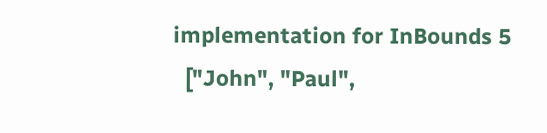implementation for InBounds 5
  ["John", "Paul",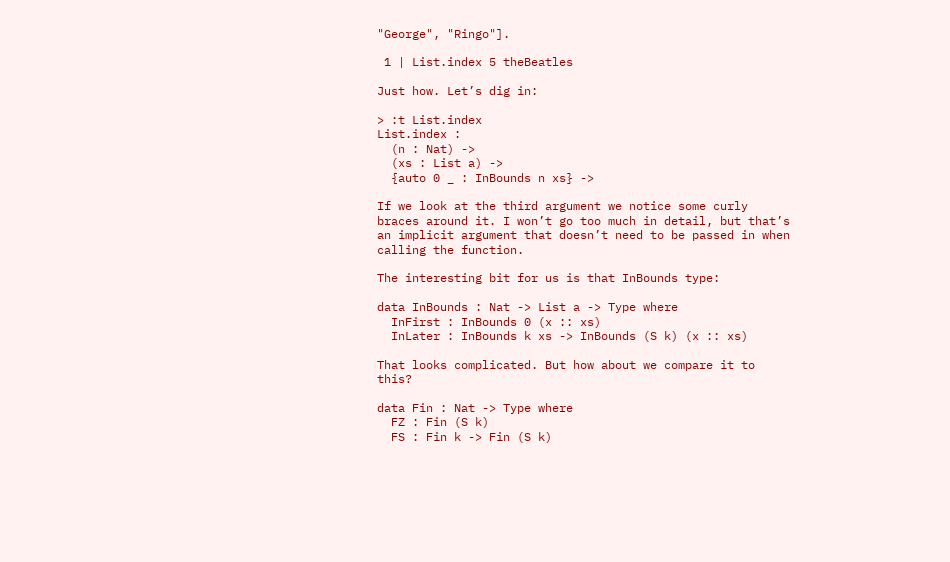"George", "Ringo"].

 1 | List.index 5 theBeatles

Just how. Let’s dig in:

> :t List.index
List.index :
  (n : Nat) ->
  (xs : List a) ->
  {auto 0 _ : InBounds n xs} ->

If we look at the third argument we notice some curly braces around it. I won’t go too much in detail, but that’s an implicit argument that doesn’t need to be passed in when calling the function.

The interesting bit for us is that InBounds type:

data InBounds : Nat -> List a -> Type where
  InFirst : InBounds 0 (x :: xs)
  InLater : InBounds k xs -> InBounds (S k) (x :: xs)

That looks complicated. But how about we compare it to this?

data Fin : Nat -> Type where
  FZ : Fin (S k)
  FS : Fin k -> Fin (S k)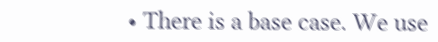• There is a base case. We use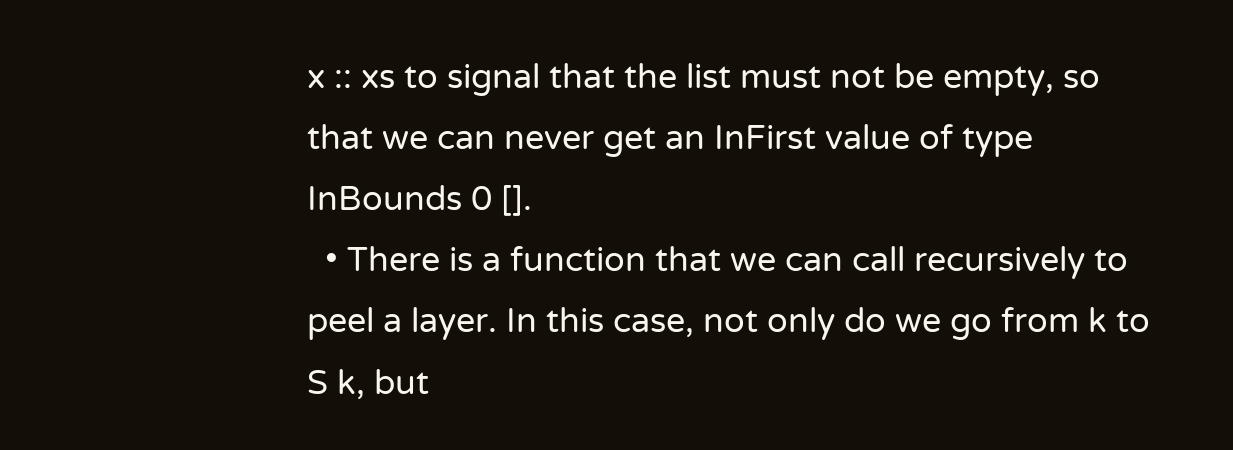x :: xs to signal that the list must not be empty, so that we can never get an InFirst value of type InBounds 0 [].
  • There is a function that we can call recursively to peel a layer. In this case, not only do we go from k to S k, but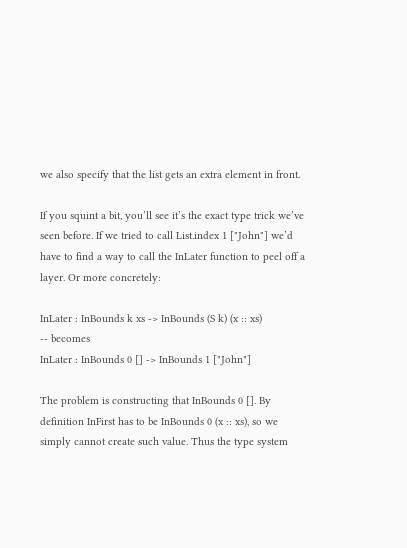we also specify that the list gets an extra element in front.

If you squint a bit, you’ll see it’s the exact type trick we’ve seen before. If we tried to call List.index 1 ["John"] we’d have to find a way to call the InLater function to peel off a layer. Or more concretely:

InLater : InBounds k xs -> InBounds (S k) (x :: xs)
-- becomes
InLater : InBounds 0 [] -> InBounds 1 ["John"]

The problem is constructing that InBounds 0 []. By definition InFirst has to be InBounds 0 (x :: xs), so we simply cannot create such value. Thus the type system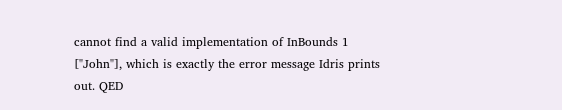cannot find a valid implementation of InBounds 1 ["John"], which is exactly the error message Idris prints out. QED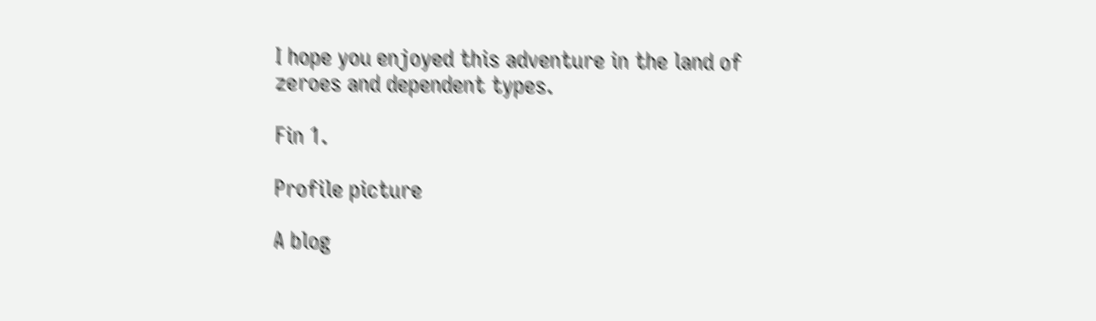I hope you enjoyed this adventure in the land of zeroes and dependent types.

Fin 1.

Profile picture

A blog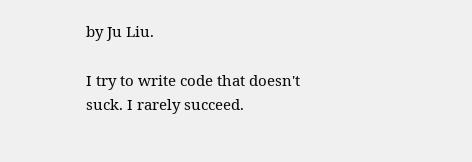by Ju Liu.

I try to write code that doesn't suck. I rarely succeed.